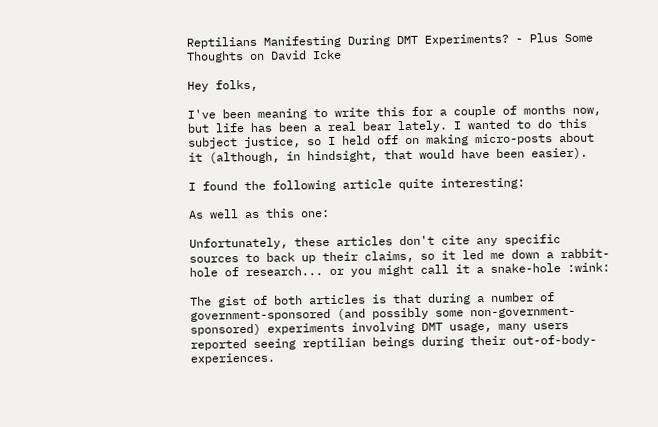Reptilians Manifesting During DMT Experiments? - Plus Some Thoughts on David Icke

Hey folks,

I've been meaning to write this for a couple of months now, but life has been a real bear lately. I wanted to do this subject justice, so I held off on making micro-posts about it (although, in hindsight, that would have been easier).

I found the following article quite interesting:

As well as this one:

Unfortunately, these articles don't cite any specific sources to back up their claims, so it led me down a rabbit-hole of research... or you might call it a snake-hole :wink:

The gist of both articles is that during a number of government-sponsored (and possibly some non-government-sponsored) experiments involving DMT usage, many users reported seeing reptilian beings during their out-of-body-experiences.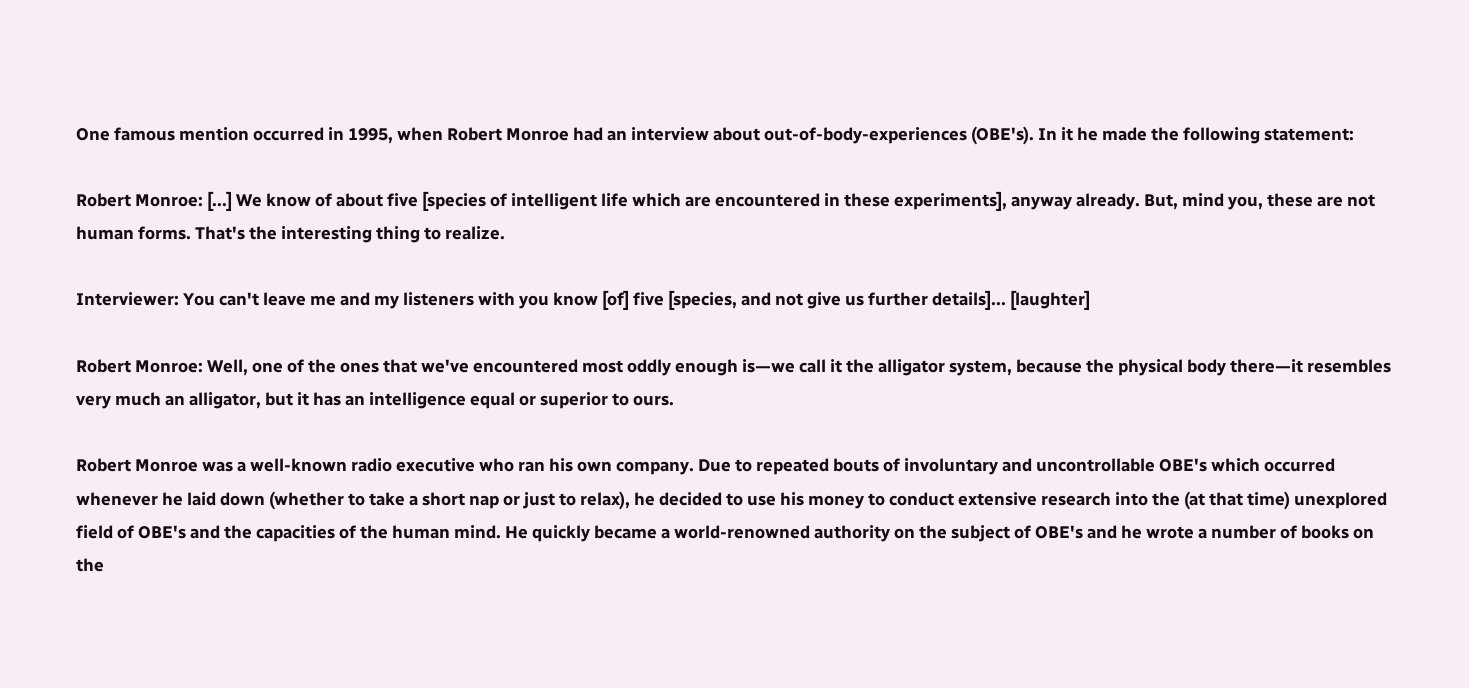One famous mention occurred in 1995, when Robert Monroe had an interview about out-of-body-experiences (OBE's). In it he made the following statement:

Robert Monroe: [...] We know of about five [species of intelligent life which are encountered in these experiments], anyway already. But, mind you, these are not human forms. That's the interesting thing to realize.

Interviewer: You can't leave me and my listeners with you know [of] five [species, and not give us further details]... [laughter]

Robert Monroe: Well, one of the ones that we've encountered most oddly enough is—we call it the alligator system, because the physical body there—it resembles very much an alligator, but it has an intelligence equal or superior to ours.

Robert Monroe was a well-known radio executive who ran his own company. Due to repeated bouts of involuntary and uncontrollable OBE's which occurred whenever he laid down (whether to take a short nap or just to relax), he decided to use his money to conduct extensive research into the (at that time) unexplored field of OBE's and the capacities of the human mind. He quickly became a world-renowned authority on the subject of OBE's and he wrote a number of books on the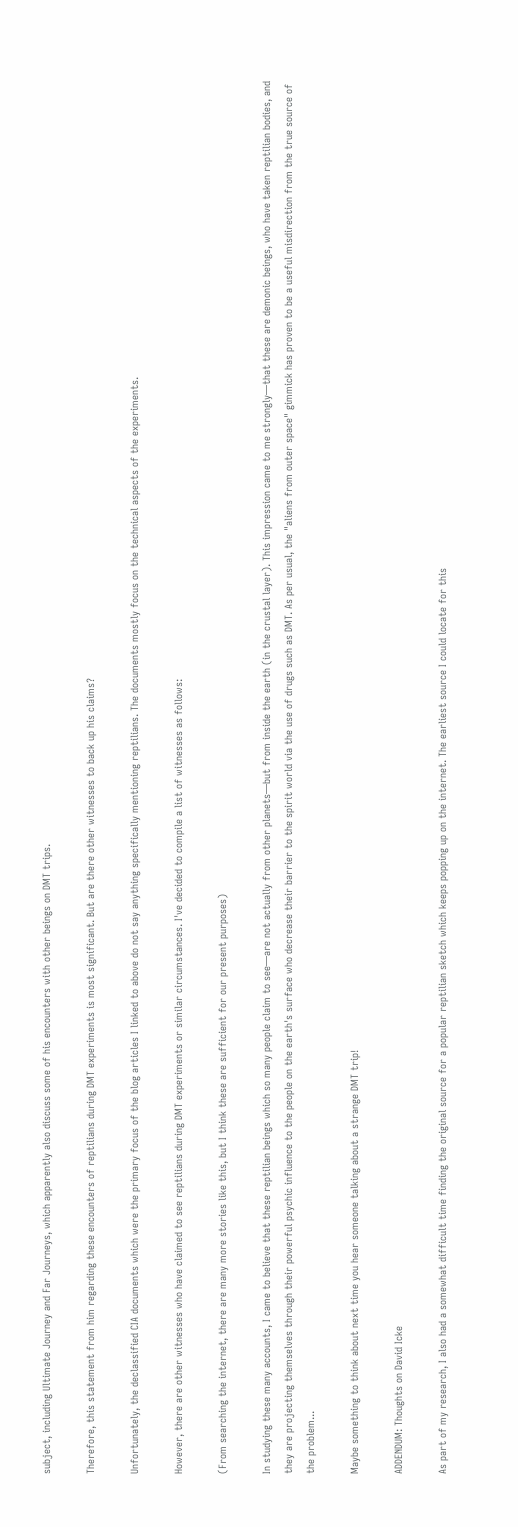subject, including Ultimate Journey and Far Journeys, which apparently also discuss some of his encounters with other beings on DMT trips.

Therefore, this statement from him regarding these encounters of reptilians during DMT experiments is most significant. But are there other witnesses to back up his claims?

Unfortunately, the declassified CIA documents which were the primary focus of the blog articles I linked to above do not say anything specifically mentioning reptilians. The documents mostly focus on the technical aspects of the experiments.

However, there are other witnesses who have claimed to see reptilians during DMT experiments or similar circumstances. I've decided to compile a list of witnesses as follows:

(From searching the internet, there are many more stories like this, but I think these are sufficient for our present purposes)

In studying these many accounts, I came to believe that these reptilian beings which so many people claim to see—are not actually from other planets—but from inside the earth (in the crustal layer). This impression came to me strongly—that these are demonic beings, who have taken reptilian bodies, and they are projecting themselves through their powerful psychic influence to the people on the earth's surface who decrease their barrier to the spirit world via the use of drugs such as DMT. As per usual, the "aliens from outer space" gimmick has proven to be a useful misdirection from the true source of the problem...

Maybe something to think about next time you hear someone talking about a strange DMT trip!

ADDENDUM: Thoughts on David Icke

As part of my research, I also had a somewhat difficult time finding the original source for a popular reptilian sketch which keeps popping up on the internet. The earliest source I could locate for this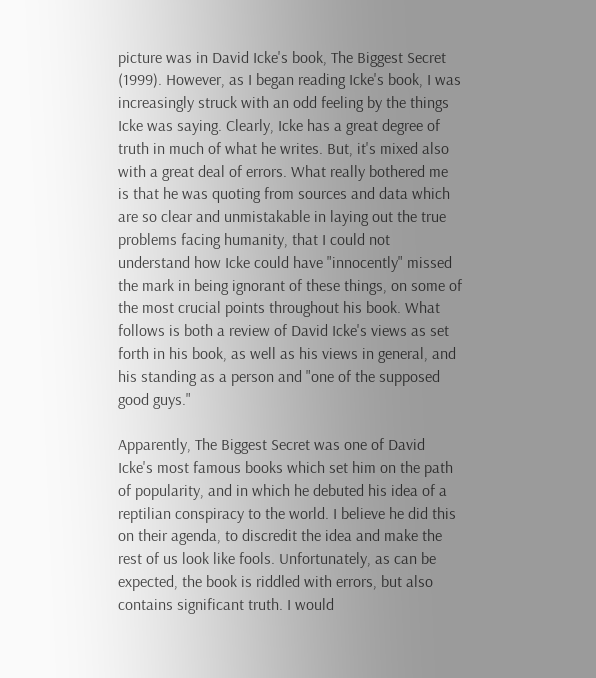picture was in David Icke's book, The Biggest Secret (1999). However, as I began reading Icke's book, I was increasingly struck with an odd feeling by the things Icke was saying. Clearly, Icke has a great degree of truth in much of what he writes. But, it's mixed also with a great deal of errors. What really bothered me is that he was quoting from sources and data which are so clear and unmistakable in laying out the true problems facing humanity, that I could not understand how Icke could have "innocently" missed the mark in being ignorant of these things, on some of the most crucial points throughout his book. What follows is both a review of David Icke's views as set forth in his book, as well as his views in general, and his standing as a person and "one of the supposed good guys."

Apparently, The Biggest Secret was one of David Icke's most famous books which set him on the path of popularity, and in which he debuted his idea of a reptilian conspiracy to the world. I believe he did this on their agenda, to discredit the idea and make the rest of us look like fools. Unfortunately, as can be expected, the book is riddled with errors, but also contains significant truth. I would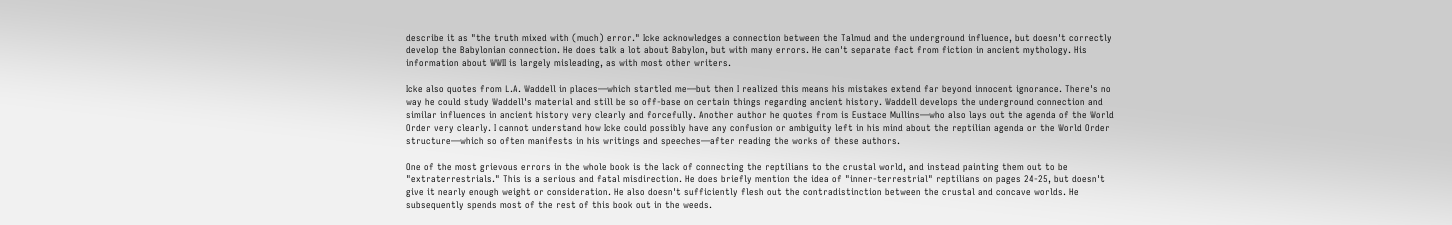describe it as "the truth mixed with (much) error." Icke acknowledges a connection between the Talmud and the underground influence, but doesn't correctly develop the Babylonian connection. He does talk a lot about Babylon, but with many errors. He can't separate fact from fiction in ancient mythology. His information about WWII is largely misleading, as with most other writers.

Icke also quotes from L.A. Waddell in places—which startled me—but then I realized this means his mistakes extend far beyond innocent ignorance. There's no way he could study Waddell's material and still be so off-base on certain things regarding ancient history. Waddell develops the underground connection and similar influences in ancient history very clearly and forcefully. Another author he quotes from is Eustace Mullins—who also lays out the agenda of the World Order very clearly. I cannot understand how Icke could possibly have any confusion or ambiguity left in his mind about the reptilian agenda or the World Order structure—which so often manifests in his writings and speeches—after reading the works of these authors.

One of the most grievous errors in the whole book is the lack of connecting the reptilians to the crustal world, and instead painting them out to be "extraterrestrials." This is a serious and fatal misdirection. He does briefly mention the idea of "inner-terrestrial" reptilians on pages 24-25, but doesn't give it nearly enough weight or consideration. He also doesn't sufficiently flesh out the contradistinction between the crustal and concave worlds. He subsequently spends most of the rest of this book out in the weeds.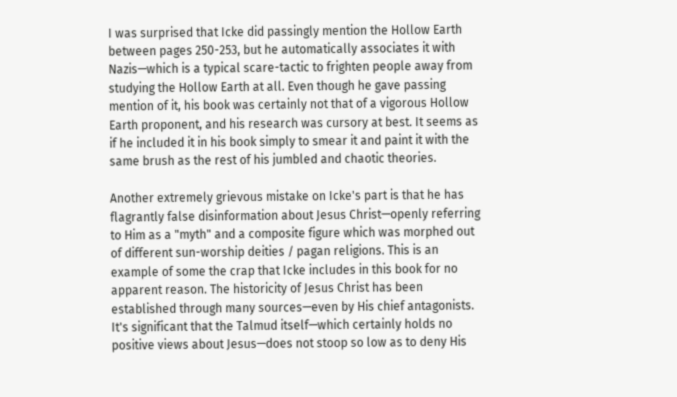I was surprised that Icke did passingly mention the Hollow Earth between pages 250-253, but he automatically associates it with Nazis—which is a typical scare-tactic to frighten people away from studying the Hollow Earth at all. Even though he gave passing mention of it, his book was certainly not that of a vigorous Hollow Earth proponent, and his research was cursory at best. It seems as if he included it in his book simply to smear it and paint it with the same brush as the rest of his jumbled and chaotic theories.

Another extremely grievous mistake on Icke's part is that he has flagrantly false disinformation about Jesus Christ—openly referring to Him as a "myth" and a composite figure which was morphed out of different sun-worship deities / pagan religions. This is an example of some the crap that Icke includes in this book for no apparent reason. The historicity of Jesus Christ has been established through many sources—even by His chief antagonists. It's significant that the Talmud itself—which certainly holds no positive views about Jesus—does not stoop so low as to deny His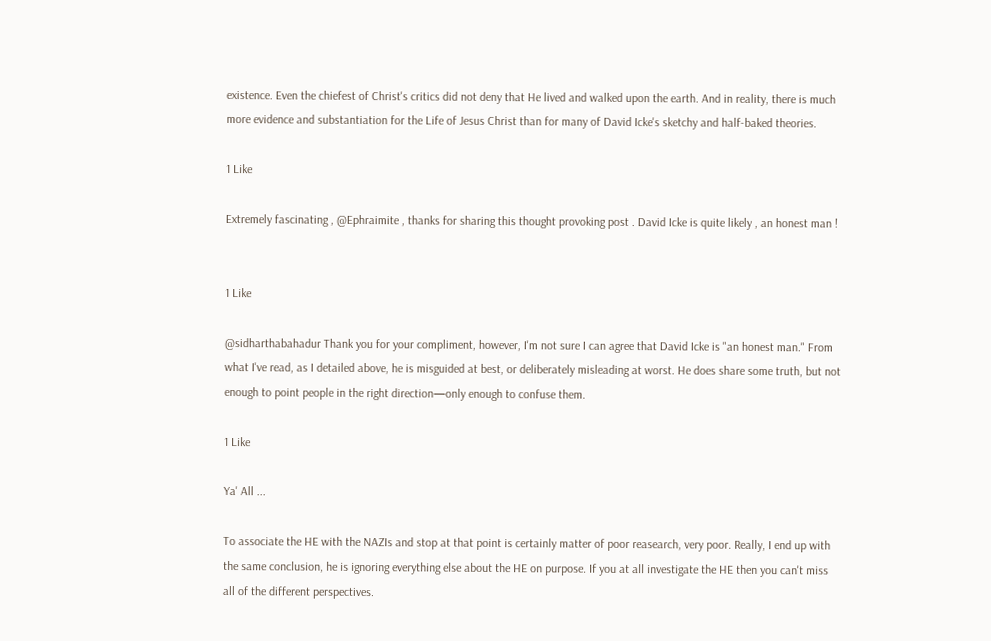existence. Even the chiefest of Christ's critics did not deny that He lived and walked upon the earth. And in reality, there is much more evidence and substantiation for the Life of Jesus Christ than for many of David Icke's sketchy and half-baked theories.

1 Like

Extremely fascinating , @Ephraimite , thanks for sharing this thought provoking post . David Icke is quite likely , an honest man !


1 Like

@sidharthabahadur Thank you for your compliment, however, I'm not sure I can agree that David Icke is "an honest man." From what I've read, as I detailed above, he is misguided at best, or deliberately misleading at worst. He does share some truth, but not enough to point people in the right direction—only enough to confuse them.

1 Like

Ya' All ...

To associate the HE with the NAZIs and stop at that point is certainly matter of poor reasearch, very poor. Really, I end up with the same conclusion, he is ignoring everything else about the HE on purpose. If you at all investigate the HE then you can't miss all of the different perspectives.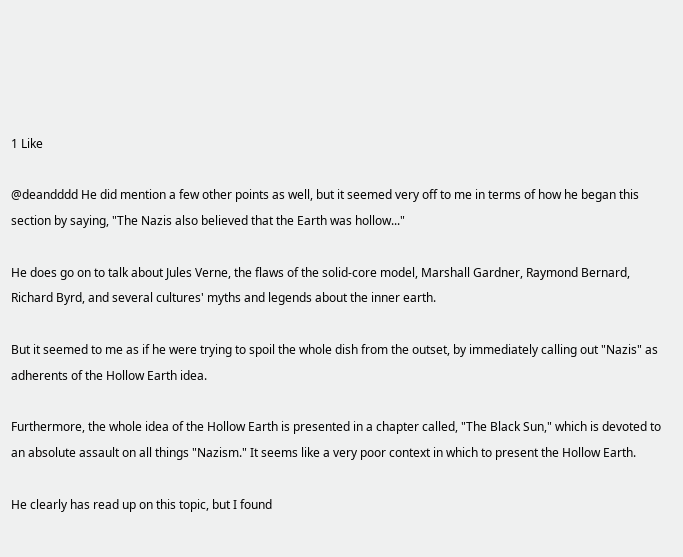1 Like

@deandddd He did mention a few other points as well, but it seemed very off to me in terms of how he began this section by saying, "The Nazis also believed that the Earth was hollow..."

He does go on to talk about Jules Verne, the flaws of the solid-core model, Marshall Gardner, Raymond Bernard, Richard Byrd, and several cultures' myths and legends about the inner earth.

But it seemed to me as if he were trying to spoil the whole dish from the outset, by immediately calling out "Nazis" as adherents of the Hollow Earth idea.

Furthermore, the whole idea of the Hollow Earth is presented in a chapter called, "The Black Sun," which is devoted to an absolute assault on all things "Nazism." It seems like a very poor context in which to present the Hollow Earth.

He clearly has read up on this topic, but I found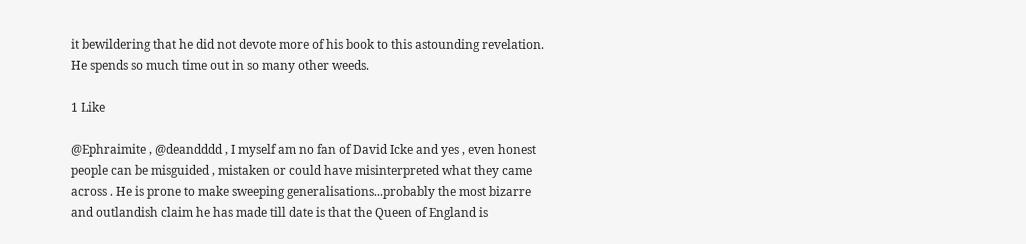it bewildering that he did not devote more of his book to this astounding revelation. He spends so much time out in so many other weeds.

1 Like

@Ephraimite , @deandddd , I myself am no fan of David Icke and yes , even honest people can be misguided , mistaken or could have misinterpreted what they came across . He is prone to make sweeping generalisations...probably the most bizarre and outlandish claim he has made till date is that the Queen of England is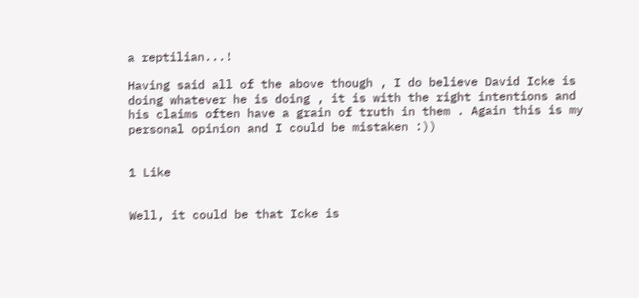a reptilian...!

Having said all of the above though , I do believe David Icke is doing whatever he is doing , it is with the right intentions and his claims often have a grain of truth in them . Again this is my personal opinion and I could be mistaken :))


1 Like


Well, it could be that Icke is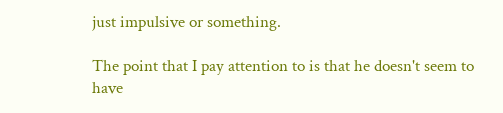just impulsive or something.

The point that I pay attention to is that he doesn't seem to have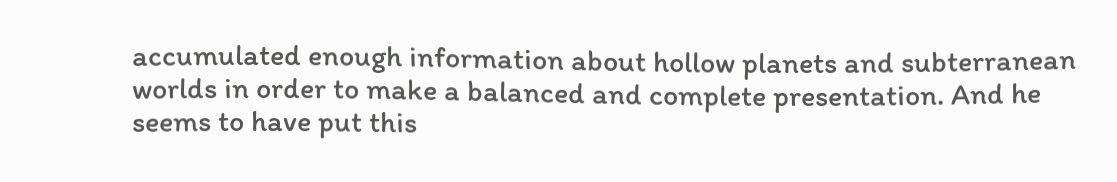accumulated enough information about hollow planets and subterranean worlds in order to make a balanced and complete presentation. And he seems to have put this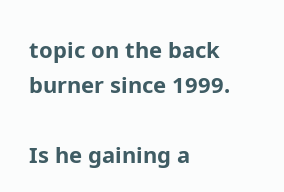topic on the back burner since 1999.

Is he gaining a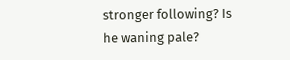stronger following? Is he waning pale?